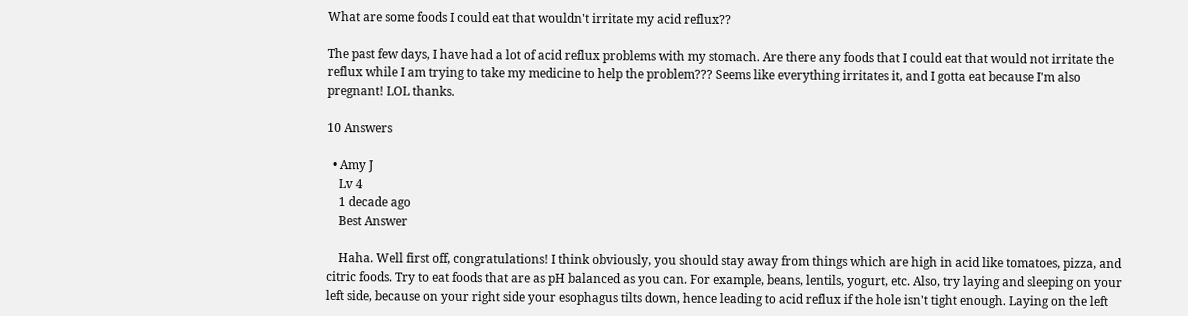What are some foods I could eat that wouldn't irritate my acid reflux??

The past few days, I have had a lot of acid reflux problems with my stomach. Are there any foods that I could eat that would not irritate the reflux while I am trying to take my medicine to help the problem??? Seems like everything irritates it, and I gotta eat because I'm also pregnant! LOL thanks.

10 Answers

  • Amy J
    Lv 4
    1 decade ago
    Best Answer

    Haha. Well first off, congratulations! I think obviously, you should stay away from things which are high in acid like tomatoes, pizza, and citric foods. Try to eat foods that are as pH balanced as you can. For example, beans, lentils, yogurt, etc. Also, try laying and sleeping on your left side, because on your right side your esophagus tilts down, hence leading to acid reflux if the hole isn't tight enough. Laying on the left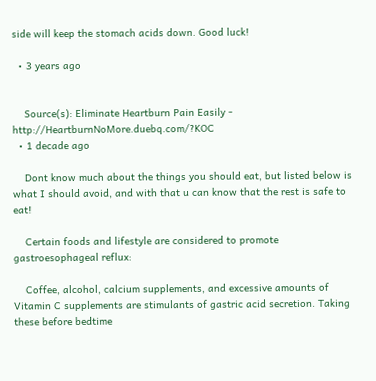side will keep the stomach acids down. Good luck!

  • 3 years ago


    Source(s): Eliminate Heartburn Pain Easily - http://HeartburnNoMore.duebq.com/?KOC
  • 1 decade ago

    Dont know much about the things you should eat, but listed below is what I should avoid, and with that u can know that the rest is safe to eat!

    Certain foods and lifestyle are considered to promote gastroesophageal reflux:

    Coffee, alcohol, calcium supplements, and excessive amounts of Vitamin C supplements are stimulants of gastric acid secretion. Taking these before bedtime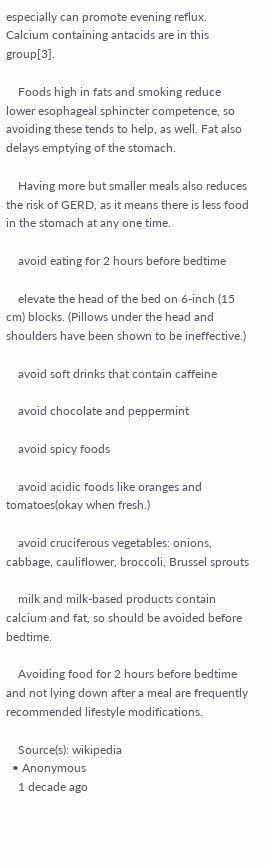especially can promote evening reflux. Calcium containing antacids are in this group[3].

    Foods high in fats and smoking reduce lower esophageal sphincter competence, so avoiding these tends to help, as well. Fat also delays emptying of the stomach.

    Having more but smaller meals also reduces the risk of GERD, as it means there is less food in the stomach at any one time.

    avoid eating for 2 hours before bedtime

    elevate the head of the bed on 6-inch (15 cm) blocks. (Pillows under the head and shoulders have been shown to be ineffective.)

    avoid soft drinks that contain caffeine

    avoid chocolate and peppermint

    avoid spicy foods

    avoid acidic foods like oranges and tomatoes(okay when fresh.)

    avoid cruciferous vegetables: onions, cabbage, cauliflower, broccoli, Brussel sprouts

    milk and milk-based products contain calcium and fat, so should be avoided before bedtime.

    Avoiding food for 2 hours before bedtime and not lying down after a meal are frequently recommended lifestyle modifications.

    Source(s): wikipedia
  • Anonymous
    1 decade ago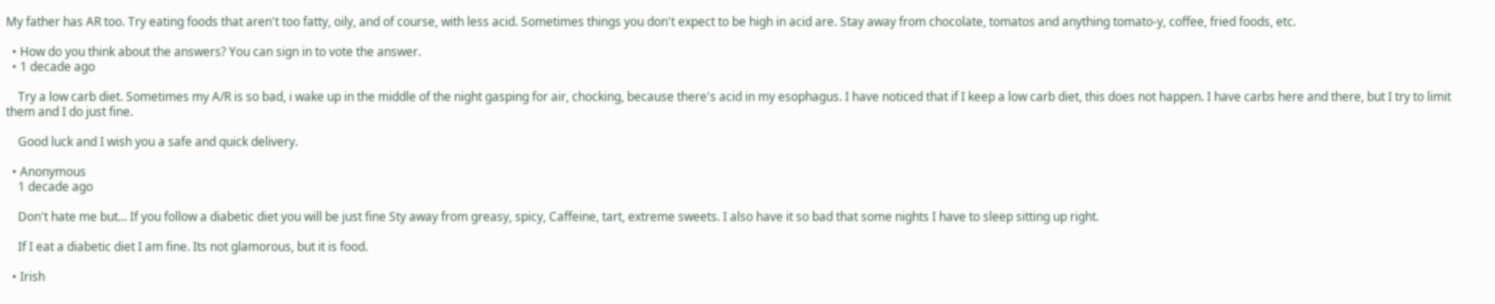My father has AR too. Try eating foods that aren't too fatty, oily, and of course, with less acid. Sometimes things you don't expect to be high in acid are. Stay away from chocolate, tomatos and anything tomato-y, coffee, fried foods, etc.

  • How do you think about the answers? You can sign in to vote the answer.
  • 1 decade ago

    Try a low carb diet. Sometimes my A/R is so bad, i wake up in the middle of the night gasping for air, chocking, because there's acid in my esophagus. I have noticed that if I keep a low carb diet, this does not happen. I have carbs here and there, but I try to limit them and I do just fine.

    Good luck and I wish you a safe and quick delivery.

  • Anonymous
    1 decade ago

    Don't hate me but... If you follow a diabetic diet you will be just fine Sty away from greasy, spicy, Caffeine, tart, extreme sweets. I also have it so bad that some nights I have to sleep sitting up right.

    If I eat a diabetic diet I am fine. Its not glamorous, but it is food.

  • Irish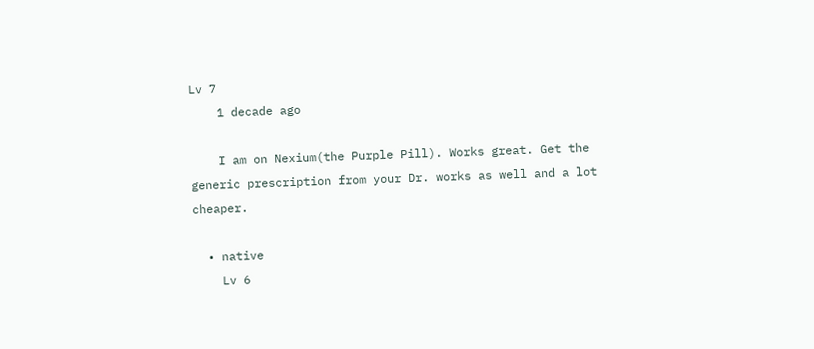Lv 7
    1 decade ago

    I am on Nexium(the Purple Pill). Works great. Get the generic prescription from your Dr. works as well and a lot cheaper.

  • native
    Lv 6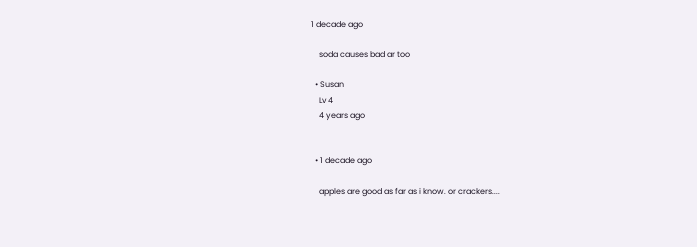1 decade ago

    soda causes bad ar too

  • Susan
    Lv 4
    4 years ago


  • 1 decade ago

    apples are good as far as i know. or crackers....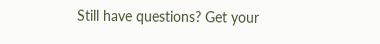Still have questions? Get your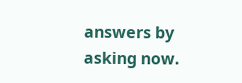answers by asking now.